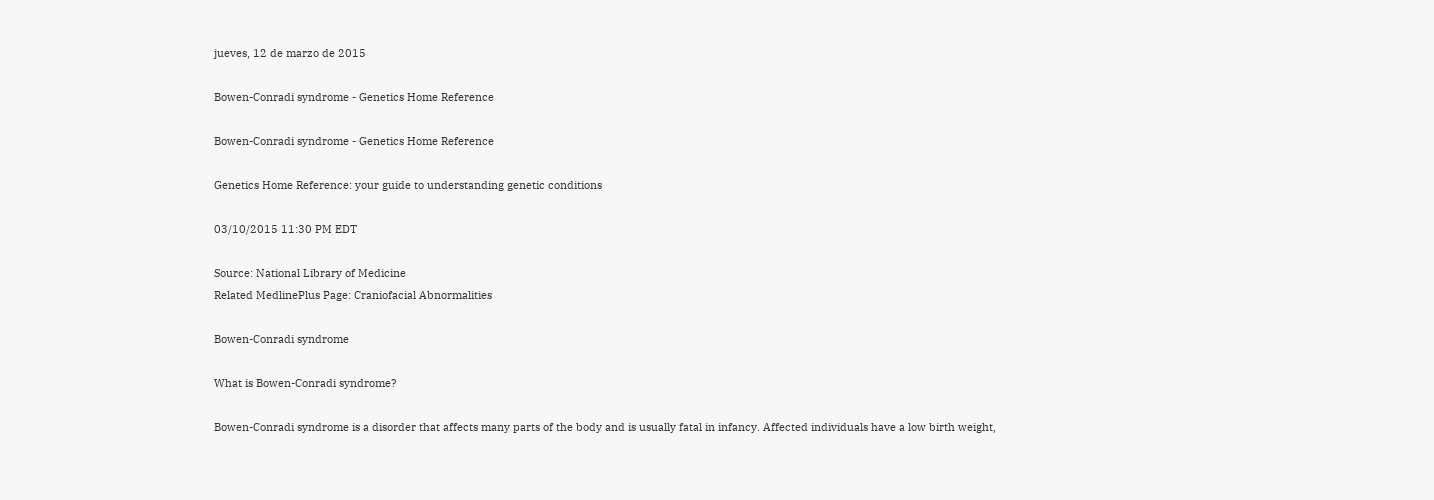jueves, 12 de marzo de 2015

Bowen-Conradi syndrome - Genetics Home Reference

Bowen-Conradi syndrome - Genetics Home Reference

Genetics Home Reference: your guide to understanding genetic conditions

03/10/2015 11:30 PM EDT

Source: National Library of Medicine
Related MedlinePlus Page: Craniofacial Abnormalities

Bowen-Conradi syndrome

What is Bowen-Conradi syndrome?

Bowen-Conradi syndrome is a disorder that affects many parts of the body and is usually fatal in infancy. Affected individuals have a low birth weight,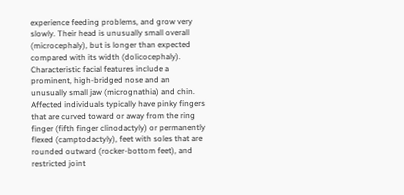experience feeding problems, and grow very slowly. Their head is unusually small overall (microcephaly), but is longer than expected compared with its width (dolicocephaly). Characteristic facial features include a prominent, high-bridged nose and an unusually small jaw (micrognathia) and chin. Affected individuals typically have pinky fingers that are curved toward or away from the ring finger (fifth finger clinodactyly) or permanently flexed (camptodactyly), feet with soles that are rounded outward (rocker-bottom feet), and restricted joint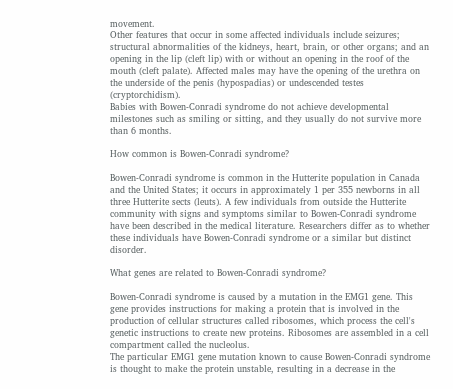movement.
Other features that occur in some affected individuals include seizures; structural abnormalities of the kidneys, heart, brain, or other organs; and an opening in the lip (cleft lip) with or without an opening in the roof of the mouth (cleft palate). Affected males may have the opening of the urethra on the underside of the penis (hypospadias) or undescended testes (cryptorchidism).
Babies with Bowen-Conradi syndrome do not achieve developmental milestones such as smiling or sitting, and they usually do not survive more than 6 months.

How common is Bowen-Conradi syndrome?

Bowen-Conradi syndrome is common in the Hutterite population in Canada and the United States; it occurs in approximately 1 per 355 newborns in all three Hutterite sects (leuts). A few individuals from outside the Hutterite community with signs and symptoms similar to Bowen-Conradi syndrome have been described in the medical literature. Researchers differ as to whether these individuals have Bowen-Conradi syndrome or a similar but distinct disorder.

What genes are related to Bowen-Conradi syndrome?

Bowen-Conradi syndrome is caused by a mutation in the EMG1 gene. This gene provides instructions for making a protein that is involved in the production of cellular structures called ribosomes, which process the cell's genetic instructions to create new proteins. Ribosomes are assembled in a cell compartment called the nucleolus.
The particular EMG1 gene mutation known to cause Bowen-Conradi syndrome is thought to make the protein unstable, resulting in a decrease in the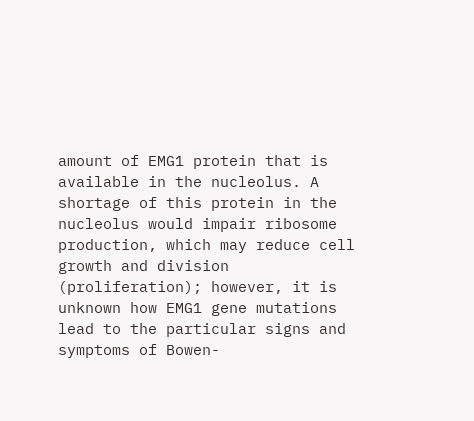amount of EMG1 protein that is available in the nucleolus. A shortage of this protein in the nucleolus would impair ribosome production, which may reduce cell growth and division (proliferation); however, it is unknown how EMG1 gene mutations lead to the particular signs and symptoms of Bowen-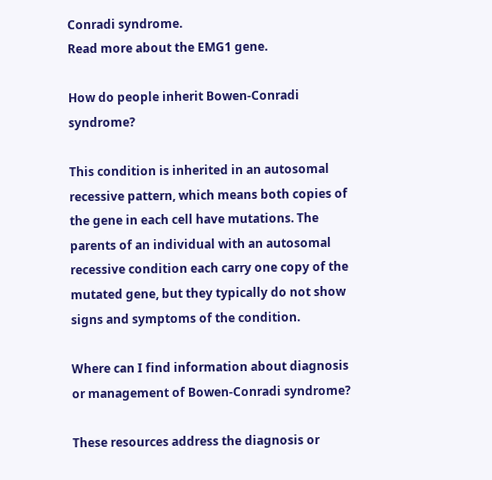Conradi syndrome.
Read more about the EMG1 gene.

How do people inherit Bowen-Conradi syndrome?

This condition is inherited in an autosomal recessive pattern, which means both copies of the gene in each cell have mutations. The parents of an individual with an autosomal recessive condition each carry one copy of the mutated gene, but they typically do not show signs and symptoms of the condition.

Where can I find information about diagnosis or management of Bowen-Conradi syndrome?

These resources address the diagnosis or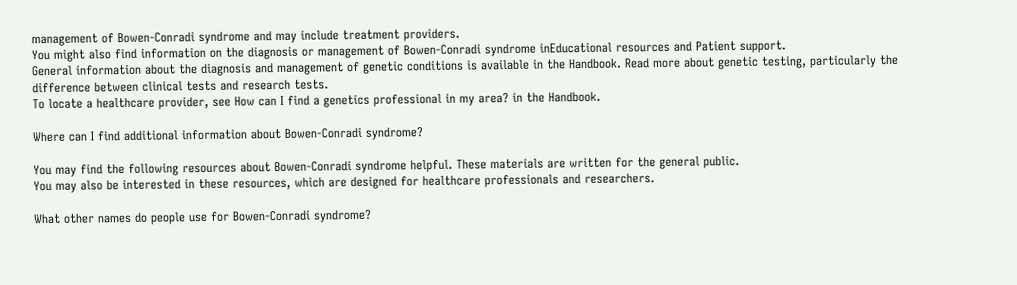management of Bowen-Conradi syndrome and may include treatment providers.
You might also find information on the diagnosis or management of Bowen-Conradi syndrome inEducational resources and Patient support.
General information about the diagnosis and management of genetic conditions is available in the Handbook. Read more about genetic testing, particularly the difference between clinical tests and research tests.
To locate a healthcare provider, see How can I find a genetics professional in my area? in the Handbook.

Where can I find additional information about Bowen-Conradi syndrome?

You may find the following resources about Bowen-Conradi syndrome helpful. These materials are written for the general public.
You may also be interested in these resources, which are designed for healthcare professionals and researchers.

What other names do people use for Bowen-Conradi syndrome?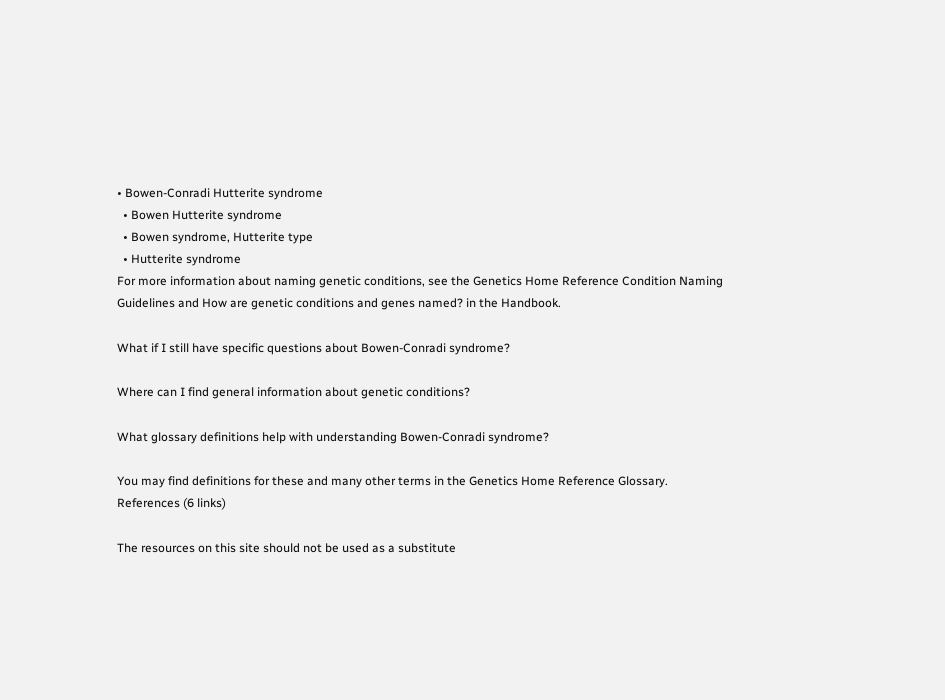• Bowen-Conradi Hutterite syndrome
  • Bowen Hutterite syndrome
  • Bowen syndrome, Hutterite type
  • Hutterite syndrome
For more information about naming genetic conditions, see the Genetics Home Reference Condition Naming Guidelines and How are genetic conditions and genes named? in the Handbook.

What if I still have specific questions about Bowen-Conradi syndrome?

Where can I find general information about genetic conditions?

What glossary definitions help with understanding Bowen-Conradi syndrome?

You may find definitions for these and many other terms in the Genetics Home Reference Glossary.
References (6 links)

The resources on this site should not be used as a substitute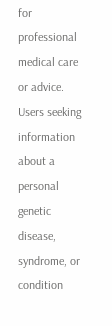for professional medical care or advice. Users seeking information about a personal genetic disease, syndrome, or condition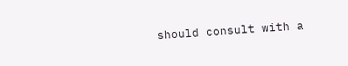should consult with a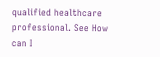qualified healthcare professional. See How can I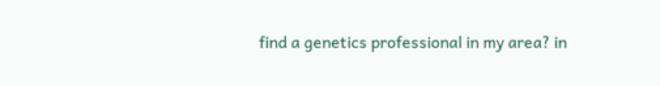find a genetics professional in my area? in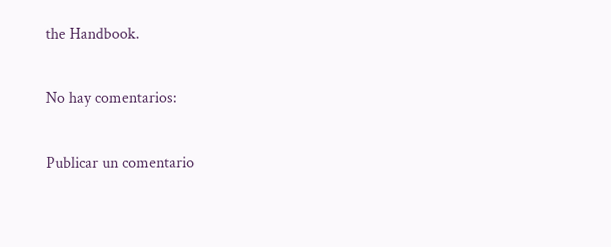the Handbook.

No hay comentarios:

Publicar un comentario